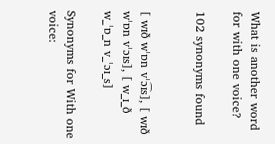What is another word for with one voice?

102 synonyms found


[ wɪð wˈɒn vˈɔ͡ɪs], [ wɪð wˈɒn vˈɔɪs], [ w_ɪ_ð w_ˈɒ_n v_ˈɔɪ_s]

Synonyms for With one voice: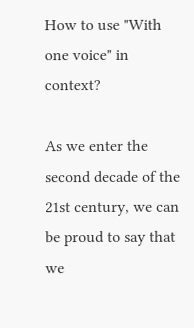How to use "With one voice" in context?

As we enter the second decade of the 21st century, we can be proud to say that we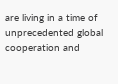are living in a time of unprecedented global cooperation and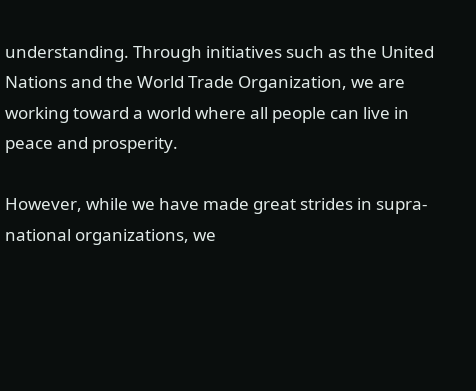understanding. Through initiatives such as the United Nations and the World Trade Organization, we are working toward a world where all people can live in peace and prosperity.

However, while we have made great strides in supra-national organizations, we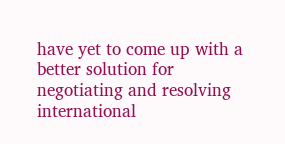have yet to come up with a better solution for negotiating and resolving international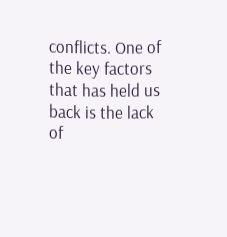conflicts. One of the key factors that has held us back is the lack of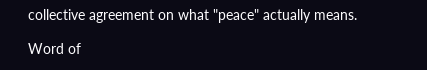collective agreement on what "peace" actually means.

Word of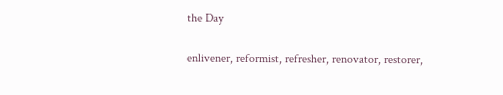the Day

enlivener, reformist, refresher, renovator, restorer,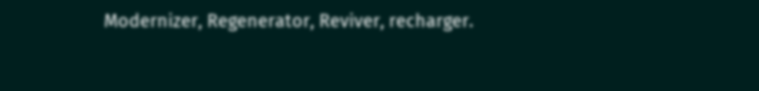Modernizer, Regenerator, Reviver, recharger.